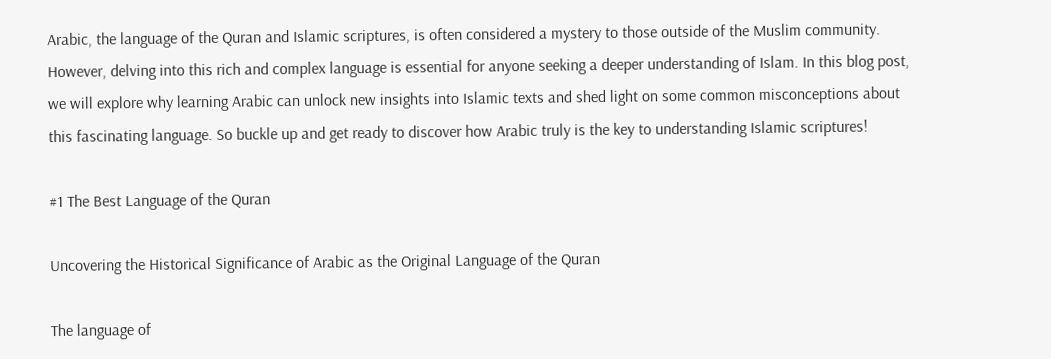Arabic, the language of the Quran and Islamic scriptures, is often considered a mystery to those outside of the Muslim community. However, delving into this rich and complex language is essential for anyone seeking a deeper understanding of Islam. In this blog post, we will explore why learning Arabic can unlock new insights into Islamic texts and shed light on some common misconceptions about this fascinating language. So buckle up and get ready to discover how Arabic truly is the key to understanding Islamic scriptures!

#1 The Best Language of the Quran

Uncovering the Historical Significance of Arabic as the Original Language of the Quran

The language of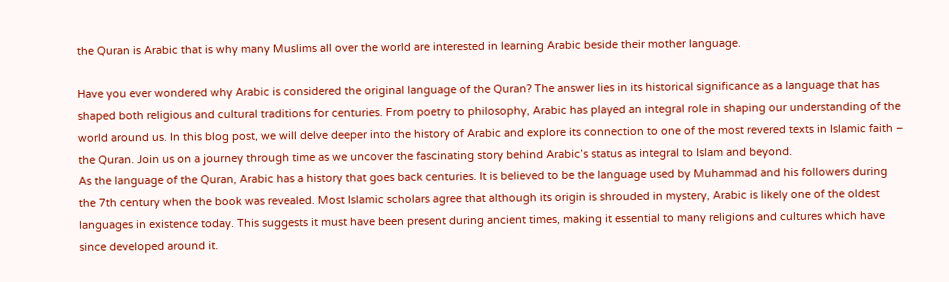the Quran is Arabic that is why many Muslims all over the world are interested in learning Arabic beside their mother language.

Have you ever wondered why Arabic is considered the original language of the Quran? The answer lies in its historical significance as a language that has shaped both religious and cultural traditions for centuries. From poetry to philosophy, Arabic has played an integral role in shaping our understanding of the world around us. In this blog post, we will delve deeper into the history of Arabic and explore its connection to one of the most revered texts in Islamic faith – the Quran. Join us on a journey through time as we uncover the fascinating story behind Arabic’s status as integral to Islam and beyond.
As the language of the Quran, Arabic has a history that goes back centuries. It is believed to be the language used by Muhammad and his followers during the 7th century when the book was revealed. Most Islamic scholars agree that although its origin is shrouded in mystery, Arabic is likely one of the oldest languages in existence today. This suggests it must have been present during ancient times, making it essential to many religions and cultures which have since developed around it.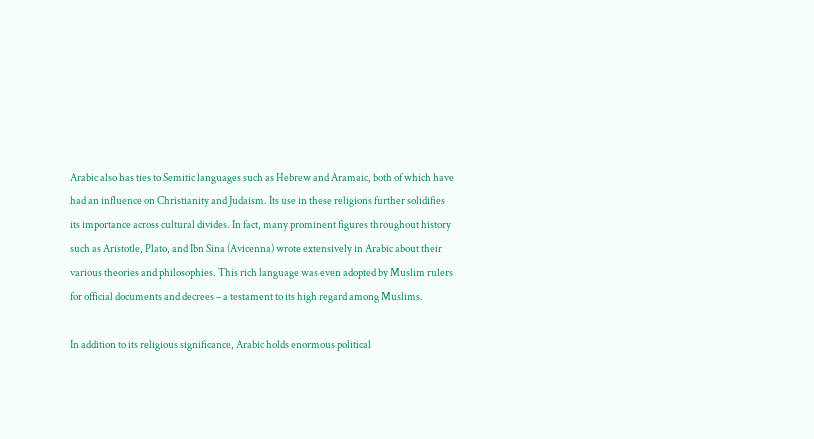Arabic also has ties to Semitic languages such as Hebrew and Aramaic, both of which have had an influence on Christianity and Judaism. Its use in these religions further solidifies its importance across cultural divides. In fact, many prominent figures throughout history such as Aristotle, Plato, and Ibn Sina (Avicenna) wrote extensively in Arabic about their various theories and philosophies. This rich language was even adopted by Muslim rulers for official documents and decrees – a testament to its high regard among Muslims.

In addition to its religious significance, Arabic holds enormous political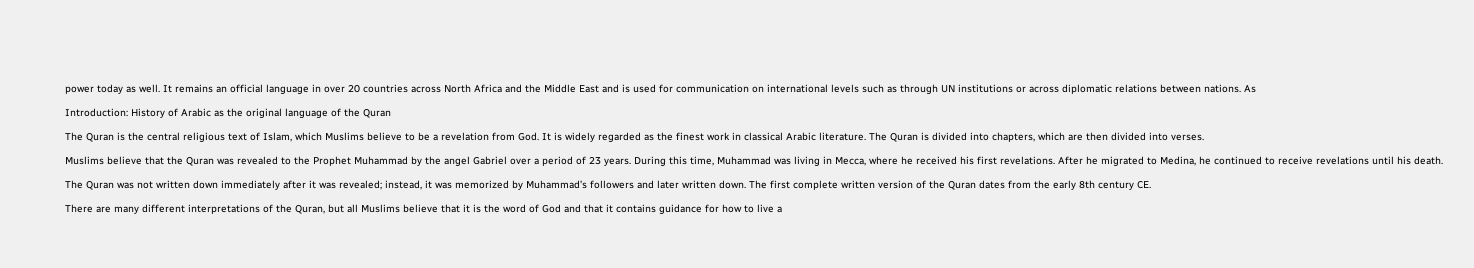power today as well. It remains an official language in over 20 countries across North Africa and the Middle East and is used for communication on international levels such as through UN institutions or across diplomatic relations between nations. As

Introduction: History of Arabic as the original language of the Quran

The Quran is the central religious text of Islam, which Muslims believe to be a revelation from God. It is widely regarded as the finest work in classical Arabic literature. The Quran is divided into chapters, which are then divided into verses.

Muslims believe that the Quran was revealed to the Prophet Muhammad by the angel Gabriel over a period of 23 years. During this time, Muhammad was living in Mecca, where he received his first revelations. After he migrated to Medina, he continued to receive revelations until his death.

The Quran was not written down immediately after it was revealed; instead, it was memorized by Muhammad’s followers and later written down. The first complete written version of the Quran dates from the early 8th century CE.

There are many different interpretations of the Quran, but all Muslims believe that it is the word of God and that it contains guidance for how to live a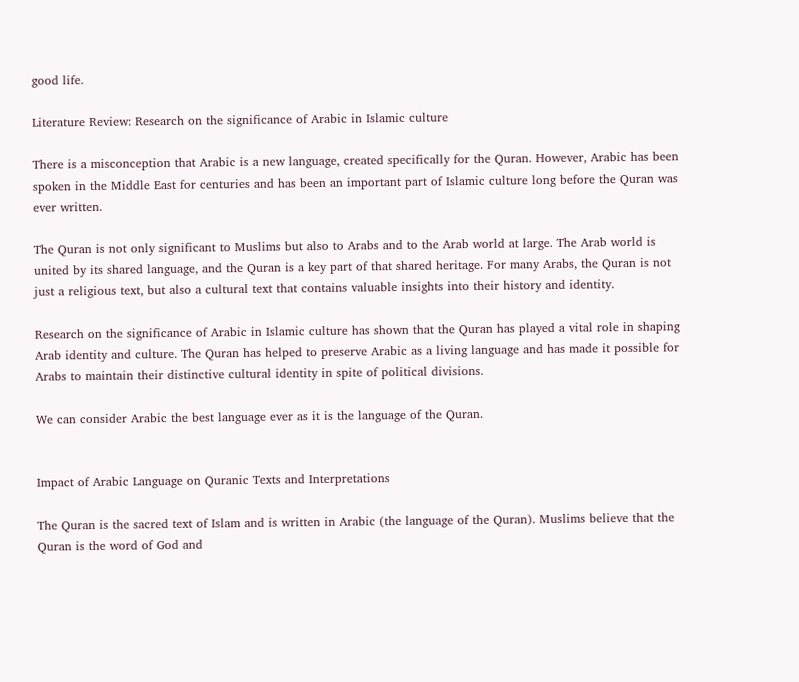good life.

Literature Review: Research on the significance of Arabic in Islamic culture

There is a misconception that Arabic is a new language, created specifically for the Quran. However, Arabic has been spoken in the Middle East for centuries and has been an important part of Islamic culture long before the Quran was ever written.

The Quran is not only significant to Muslims but also to Arabs and to the Arab world at large. The Arab world is united by its shared language, and the Quran is a key part of that shared heritage. For many Arabs, the Quran is not just a religious text, but also a cultural text that contains valuable insights into their history and identity.

Research on the significance of Arabic in Islamic culture has shown that the Quran has played a vital role in shaping Arab identity and culture. The Quran has helped to preserve Arabic as a living language and has made it possible for Arabs to maintain their distinctive cultural identity in spite of political divisions.

We can consider Arabic the best language ever as it is the language of the Quran.


Impact of Arabic Language on Quranic Texts and Interpretations

The Quran is the sacred text of Islam and is written in Arabic (the language of the Quran). Muslims believe that the Quran is the word of God and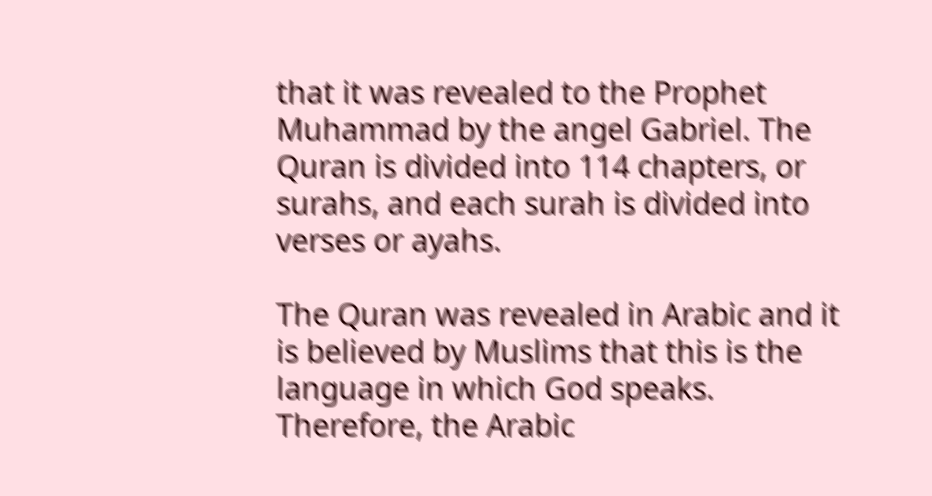that it was revealed to the Prophet Muhammad by the angel Gabriel. The Quran is divided into 114 chapters, or surahs, and each surah is divided into verses or ayahs.

The Quran was revealed in Arabic and it is believed by Muslims that this is the language in which God speaks. Therefore, the Arabic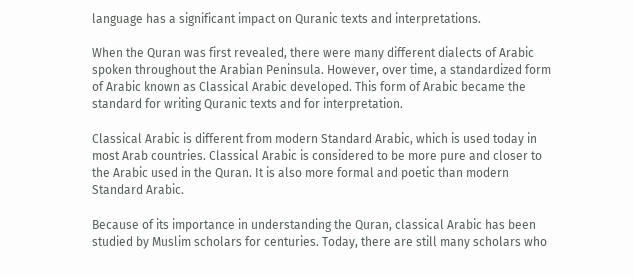language has a significant impact on Quranic texts and interpretations.

When the Quran was first revealed, there were many different dialects of Arabic spoken throughout the Arabian Peninsula. However, over time, a standardized form of Arabic known as Classical Arabic developed. This form of Arabic became the standard for writing Quranic texts and for interpretation.

Classical Arabic is different from modern Standard Arabic, which is used today in most Arab countries. Classical Arabic is considered to be more pure and closer to the Arabic used in the Quran. It is also more formal and poetic than modern Standard Arabic.

Because of its importance in understanding the Quran, classical Arabic has been studied by Muslim scholars for centuries. Today, there are still many scholars who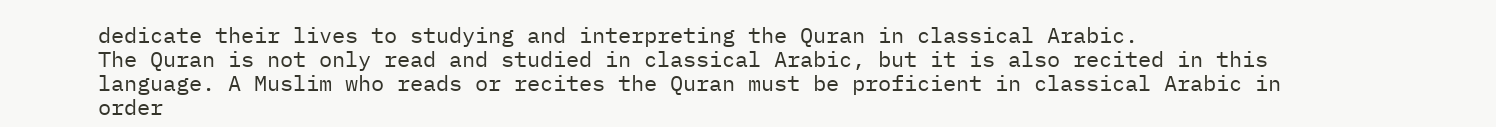dedicate their lives to studying and interpreting the Quran in classical Arabic.
The Quran is not only read and studied in classical Arabic, but it is also recited in this language. A Muslim who reads or recites the Quran must be proficient in classical Arabic in order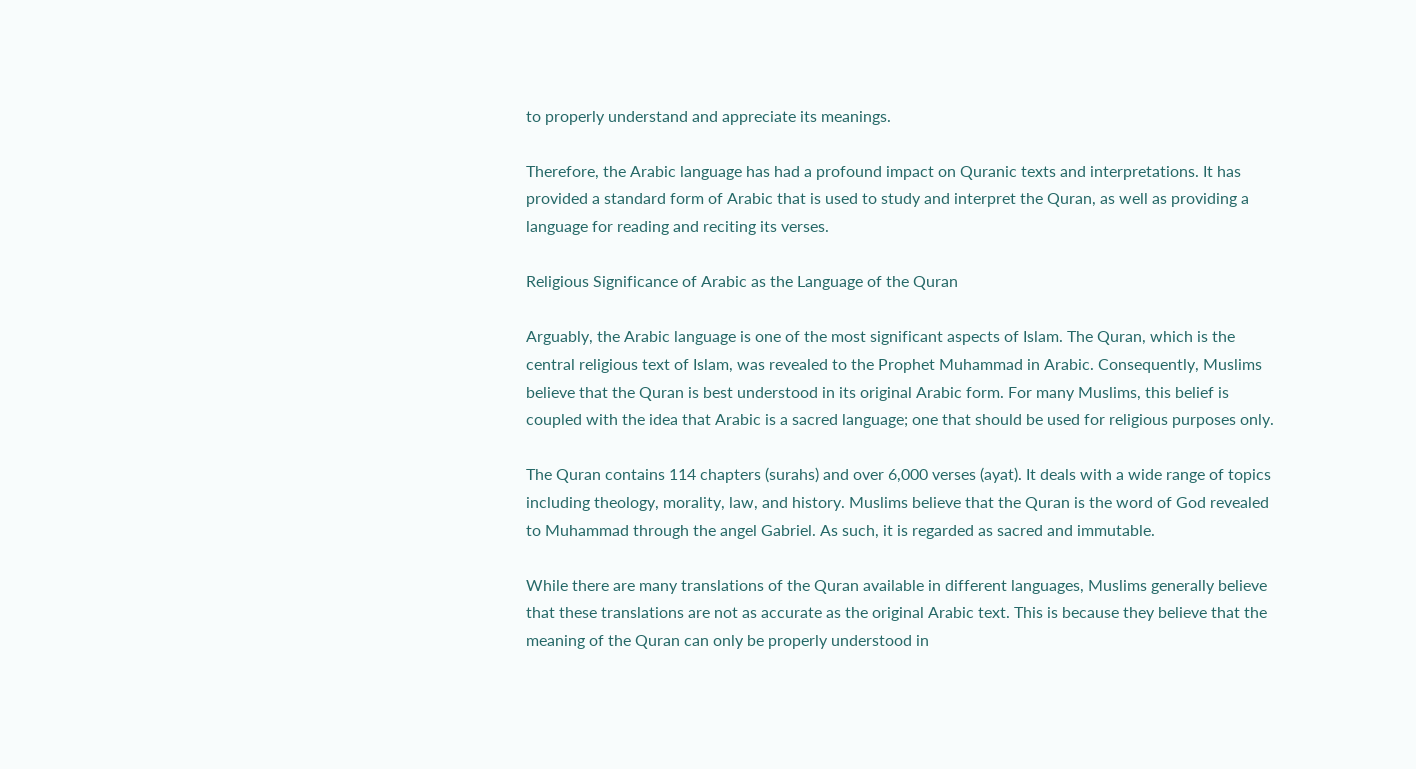to properly understand and appreciate its meanings.

Therefore, the Arabic language has had a profound impact on Quranic texts and interpretations. It has provided a standard form of Arabic that is used to study and interpret the Quran, as well as providing a language for reading and reciting its verses.

Religious Significance of Arabic as the Language of the Quran

Arguably, the Arabic language is one of the most significant aspects of Islam. The Quran, which is the central religious text of Islam, was revealed to the Prophet Muhammad in Arabic. Consequently, Muslims believe that the Quran is best understood in its original Arabic form. For many Muslims, this belief is coupled with the idea that Arabic is a sacred language; one that should be used for religious purposes only.

The Quran contains 114 chapters (surahs) and over 6,000 verses (ayat). It deals with a wide range of topics including theology, morality, law, and history. Muslims believe that the Quran is the word of God revealed to Muhammad through the angel Gabriel. As such, it is regarded as sacred and immutable.

While there are many translations of the Quran available in different languages, Muslims generally believe that these translations are not as accurate as the original Arabic text. This is because they believe that the meaning of the Quran can only be properly understood in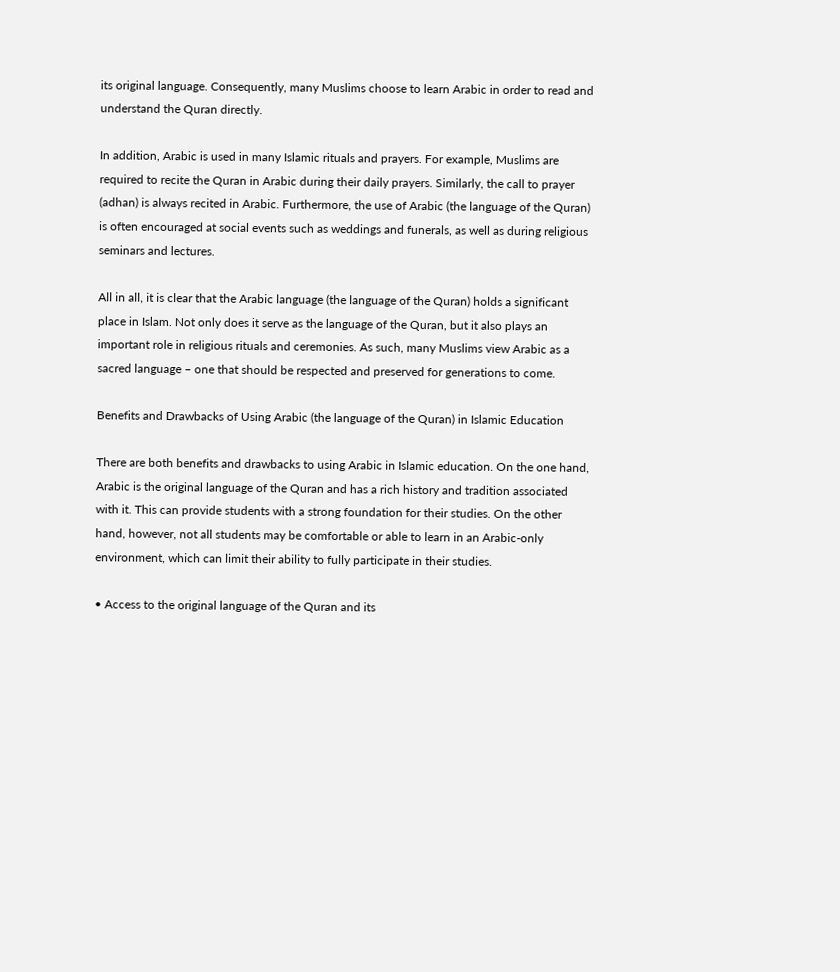its original language. Consequently, many Muslims choose to learn Arabic in order to read and understand the Quran directly.

In addition, Arabic is used in many Islamic rituals and prayers. For example, Muslims are required to recite the Quran in Arabic during their daily prayers. Similarly, the call to prayer (adhan) is always recited in Arabic. Furthermore, the use of Arabic (the language of the Quran) is often encouraged at social events such as weddings and funerals, as well as during religious seminars and lectures.

All in all, it is clear that the Arabic language (the language of the Quran) holds a significant place in Islam. Not only does it serve as the language of the Quran, but it also plays an important role in religious rituals and ceremonies. As such, many Muslims view Arabic as a sacred language – one that should be respected and preserved for generations to come.

Benefits and Drawbacks of Using Arabic (the language of the Quran) in Islamic Education

There are both benefits and drawbacks to using Arabic in Islamic education. On the one hand, Arabic is the original language of the Quran and has a rich history and tradition associated with it. This can provide students with a strong foundation for their studies. On the other hand, however, not all students may be comfortable or able to learn in an Arabic-only environment, which can limit their ability to fully participate in their studies.

• Access to the original language of the Quran and its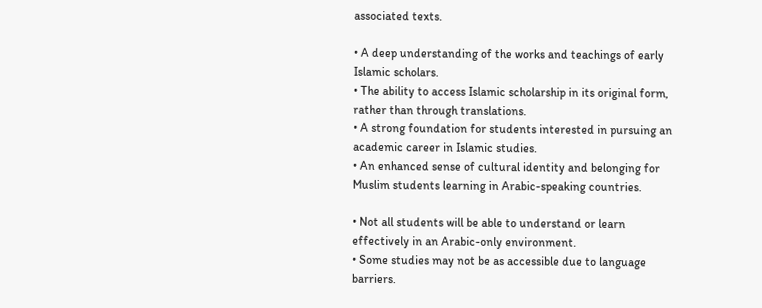associated texts.

• A deep understanding of the works and teachings of early Islamic scholars.
• The ability to access Islamic scholarship in its original form, rather than through translations.
• A strong foundation for students interested in pursuing an academic career in Islamic studies.
• An enhanced sense of cultural identity and belonging for Muslim students learning in Arabic-speaking countries.

• Not all students will be able to understand or learn effectively in an Arabic-only environment.
• Some studies may not be as accessible due to language barriers.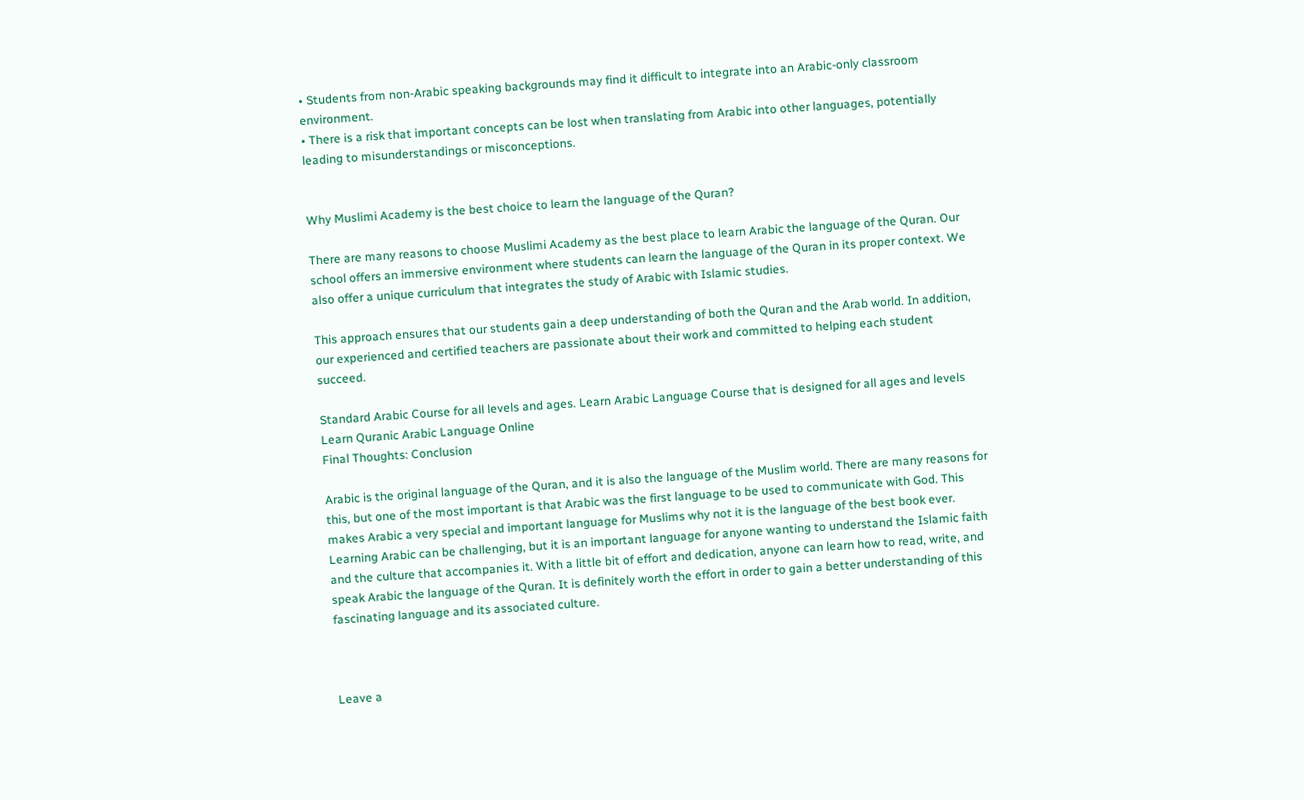• Students from non-Arabic speaking backgrounds may find it difficult to integrate into an Arabic-only classroom environment.
• There is a risk that important concepts can be lost when translating from Arabic into other languages, potentially leading to misunderstandings or misconceptions.


Why Muslimi Academy is the best choice to learn the language of the Quran?

There are many reasons to choose Muslimi Academy as the best place to learn Arabic the language of the Quran. Our school offers an immersive environment where students can learn the language of the Quran in its proper context. We also offer a unique curriculum that integrates the study of Arabic with Islamic studies.

This approach ensures that our students gain a deep understanding of both the Quran and the Arab world. In addition, our experienced and certified teachers are passionate about their work and committed to helping each student succeed.

Standard Arabic Course for all levels and ages. Learn Arabic Language Course that is designed for all ages and levels
Learn Quranic Arabic Language Online
Final Thoughts: Conclusion

Arabic is the original language of the Quran, and it is also the language of the Muslim world. There are many reasons for this, but one of the most important is that Arabic was the first language to be used to communicate with God. This makes Arabic a very special and important language for Muslims why not it is the language of the best book ever.
Learning Arabic can be challenging, but it is an important language for anyone wanting to understand the Islamic faith and the culture that accompanies it. With a little bit of effort and dedication, anyone can learn how to read, write, and speak Arabic the language of the Quran. It is definitely worth the effort in order to gain a better understanding of this fascinating language and its associated culture.



Leave a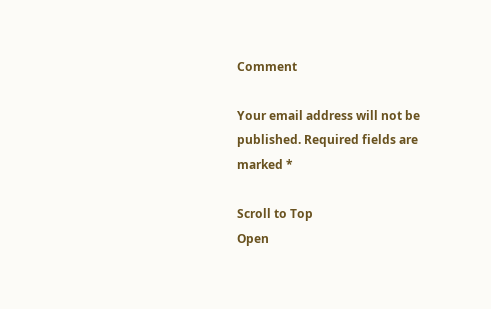Comment

Your email address will not be published. Required fields are marked *

Scroll to Top
Open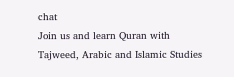chat
Join us and learn Quran with Tajweed, Arabic and Islamic Studies